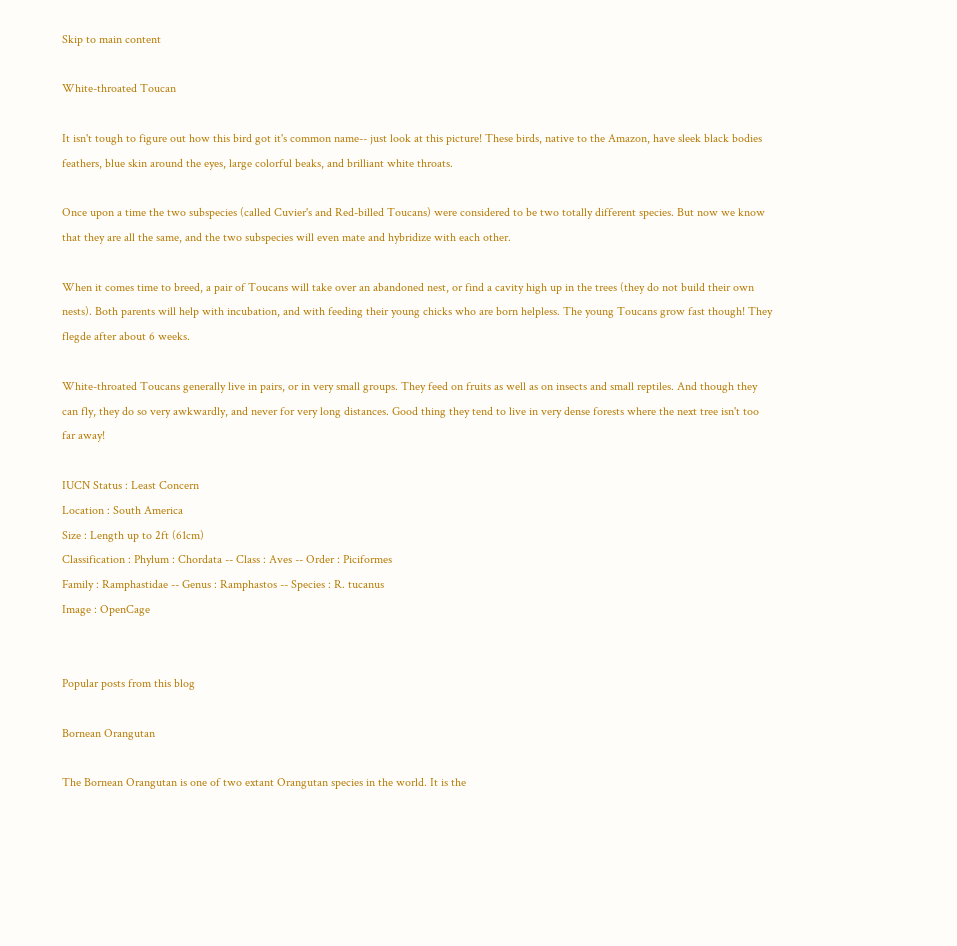Skip to main content

White-throated Toucan

It isn't tough to figure out how this bird got it's common name-- just look at this picture! These birds, native to the Amazon, have sleek black bodies feathers, blue skin around the eyes, large colorful beaks, and brilliant white throats.

Once upon a time the two subspecies (called Cuvier's and Red-billed Toucans) were considered to be two totally different species. But now we know that they are all the same, and the two subspecies will even mate and hybridize with each other.

When it comes time to breed, a pair of Toucans will take over an abandoned nest, or find a cavity high up in the trees (they do not build their own nests). Both parents will help with incubation, and with feeding their young chicks who are born helpless. The young Toucans grow fast though! They flegde after about 6 weeks.

White-throated Toucans generally live in pairs, or in very small groups. They feed on fruits as well as on insects and small reptiles. And though they can fly, they do so very awkwardly, and never for very long distances. Good thing they tend to live in very dense forests where the next tree isn't too far away!

IUCN Status : Least Concern
Location : South America
Size : Length up to 2ft (61cm)
Classification : Phylum : Chordata -- Class : Aves -- Order : Piciformes
Family : Ramphastidae -- Genus : Ramphastos -- Species : R. tucanus
Image : OpenCage


Popular posts from this blog

Bornean Orangutan

The Bornean Orangutan is one of two extant Orangutan species in the world. It is the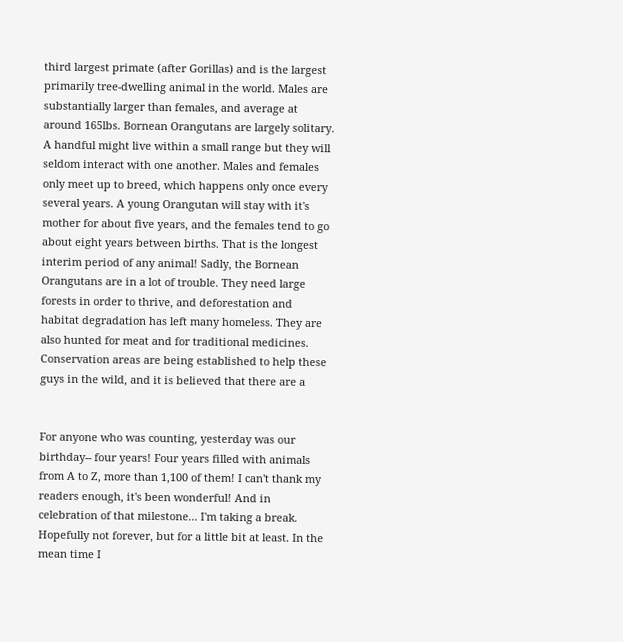third largest primate (after Gorillas) and is the largest primarily tree-dwelling animal in the world. Males are substantially larger than females, and average at around 165lbs. Bornean Orangutans are largely solitary. A handful might live within a small range but they will seldom interact with one another. Males and females only meet up to breed, which happens only once every several years. A young Orangutan will stay with it's mother for about five years, and the females tend to go about eight years between births. That is the longest interim period of any animal! Sadly, the Bornean Orangutans are in a lot of trouble. They need large forests in order to thrive, and deforestation and habitat degradation has left many homeless. They are also hunted for meat and for traditional medicines. Conservation areas are being established to help these guys in the wild, and it is believed that there are a


For anyone who was counting, yesterday was our birthday-- four years! Four years filled with animals from A to Z, more than 1,100 of them! I can't thank my readers enough, it's been wonderful! And in celebration of that milestone... I'm taking a break. Hopefully not forever, but for a little bit at least. In the mean time I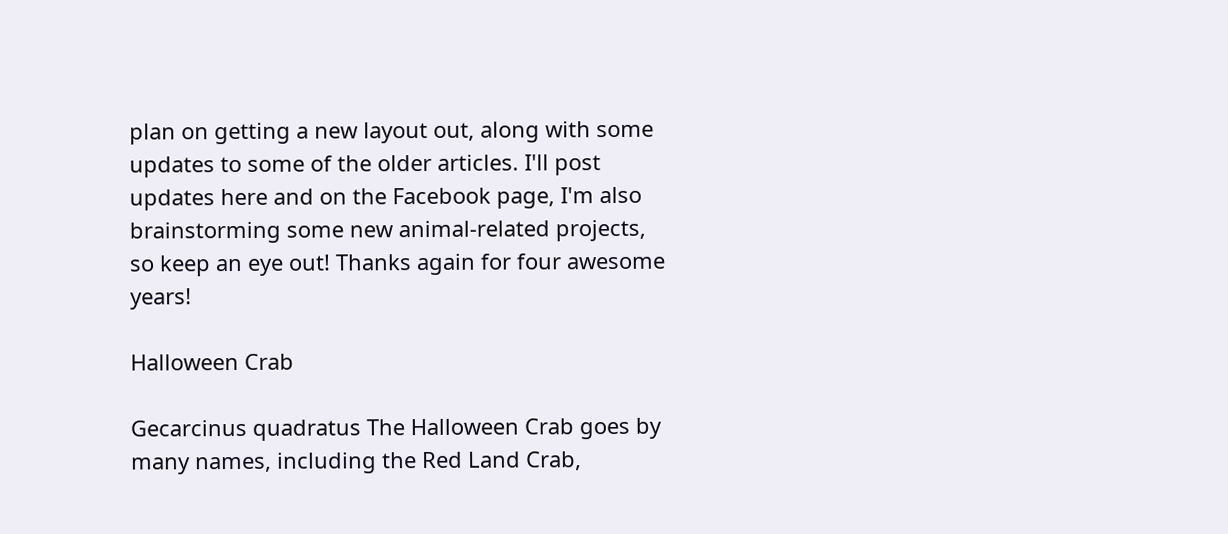plan on getting a new layout out, along with some updates to some of the older articles. I'll post updates here and on the Facebook page, I'm also brainstorming some new animal-related projects, so keep an eye out! Thanks again for four awesome years!

Halloween Crab

Gecarcinus quadratus The Halloween Crab goes by many names, including the Red Land Crab,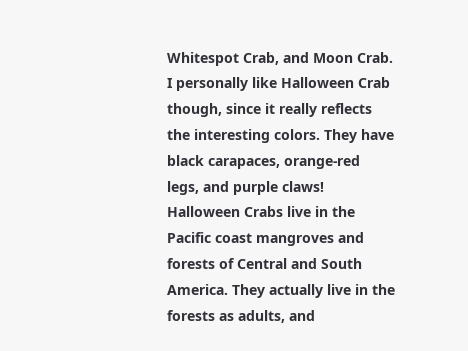Whitespot Crab, and Moon Crab. I personally like Halloween Crab though, since it really reflects the interesting colors. They have black carapaces, orange-red legs, and purple claws! Halloween Crabs live in the Pacific coast mangroves and forests of Central and South America. They actually live in the forests as adults, and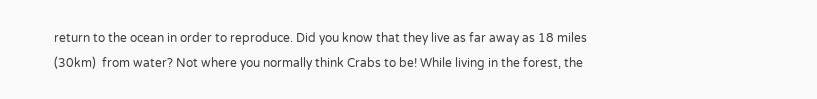return to the ocean in order to reproduce. Did you know that they live as far away as 18 miles (30km)  from water? Not where you normally think Crabs to be! While living in the forest, the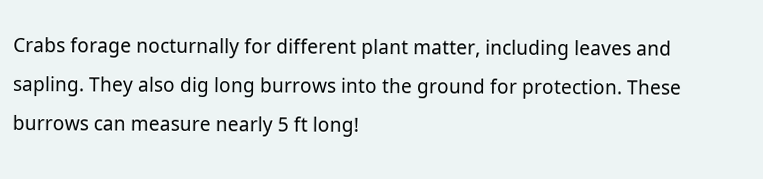Crabs forage nocturnally for different plant matter, including leaves and sapling. They also dig long burrows into the ground for protection. These burrows can measure nearly 5 ft long!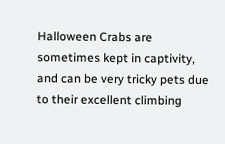Halloween Crabs are sometimes kept in captivity, and can be very tricky pets due to their excellent climbing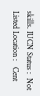skills. IUCN Status :  Not Listed Location :   Cent